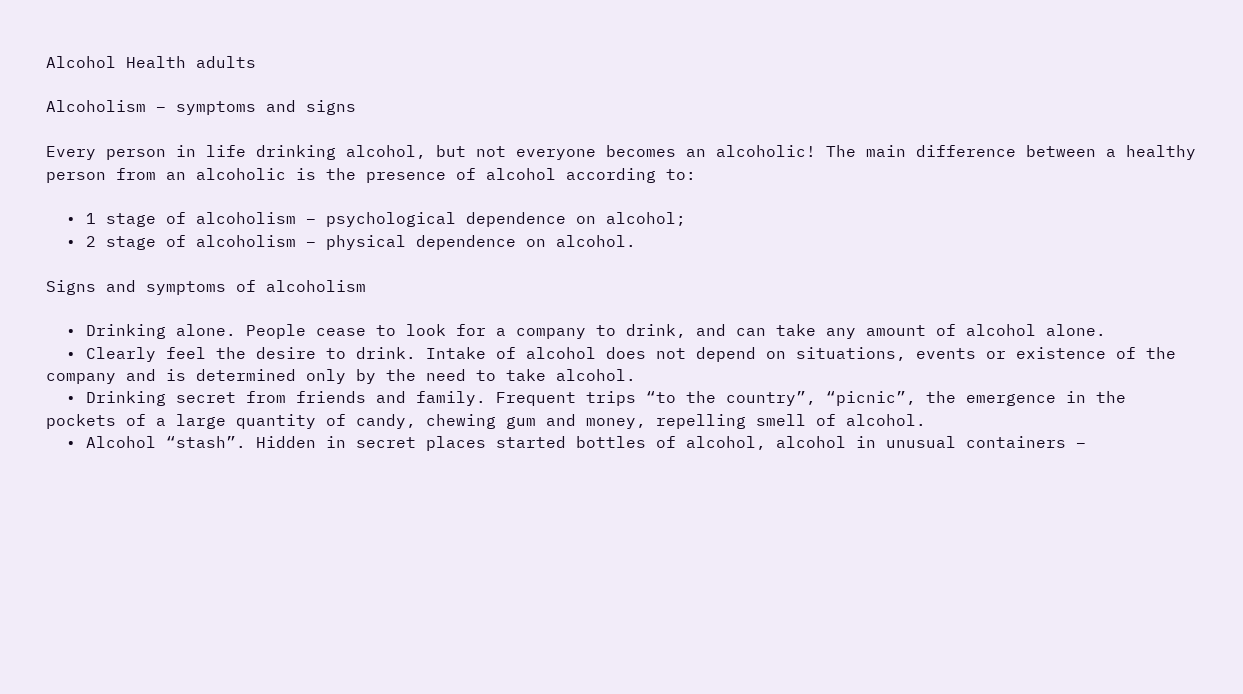Alcohol Health adults

Alcoholism – symptoms and signs

Every person in life drinking alcohol, but not everyone becomes an alcoholic! The main difference between a healthy person from an alcoholic is the presence of alcohol according to:

  • 1 stage of alcoholism – psychological dependence on alcohol;
  • 2 stage of alcoholism – physical dependence on alcohol.

Signs and symptoms of alcoholism

  • Drinking alone. People cease to look for a company to drink, and can take any amount of alcohol alone.
  • Clearly feel the desire to drink. Intake of alcohol does not depend on situations, events or existence of the company and is determined only by the need to take alcohol.
  • Drinking secret from friends and family. Frequent trips “to the country”, “picnic”, the emergence in the pockets of a large quantity of candy, chewing gum and money, repelling smell of alcohol.
  • Alcohol “stash”. Hidden in secret places started bottles of alcohol, alcohol in unusual containers –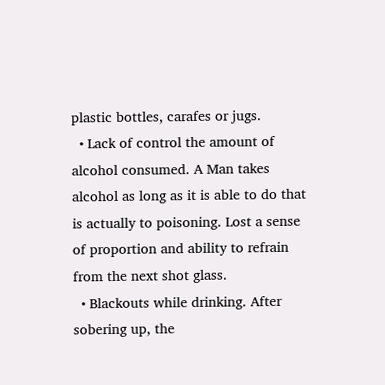plastic bottles, carafes or jugs.
  • Lack of control the amount of alcohol consumed. A Man takes alcohol as long as it is able to do that is actually to poisoning. Lost a sense of proportion and ability to refrain from the next shot glass.
  • Blackouts while drinking. After sobering up, the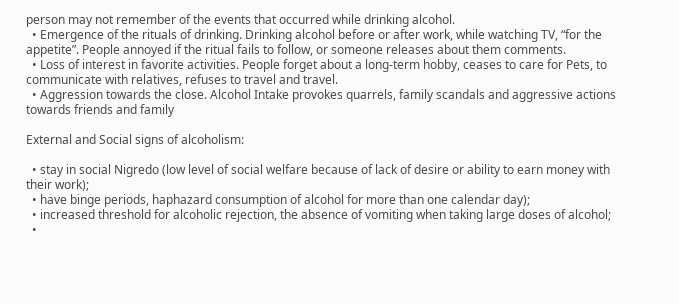person may not remember of the events that occurred while drinking alcohol.
  • Emergence of the rituals of drinking. Drinking alcohol before or after work, while watching TV, “for the appetite”. People annoyed if the ritual fails to follow, or someone releases about them comments.
  • Loss of interest in favorite activities. People forget about a long-term hobby, ceases to care for Pets, to communicate with relatives, refuses to travel and travel.
  • Aggression towards the close. Alcohol Intake provokes quarrels, family scandals and aggressive actions towards friends and family

External and Social signs of alcoholism:

  • stay in social Nigredo (low level of social welfare because of lack of desire or ability to earn money with their work);
  • have binge periods, haphazard consumption of alcohol for more than one calendar day);
  • increased threshold for alcoholic rejection, the absence of vomiting when taking large doses of alcohol;
  •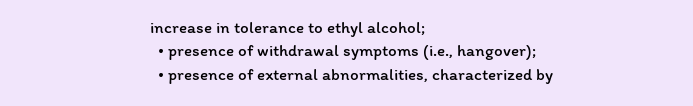increase in tolerance to ethyl alcohol;
  • presence of withdrawal symptoms (i.e., hangover);
  • presence of external abnormalities, characterized by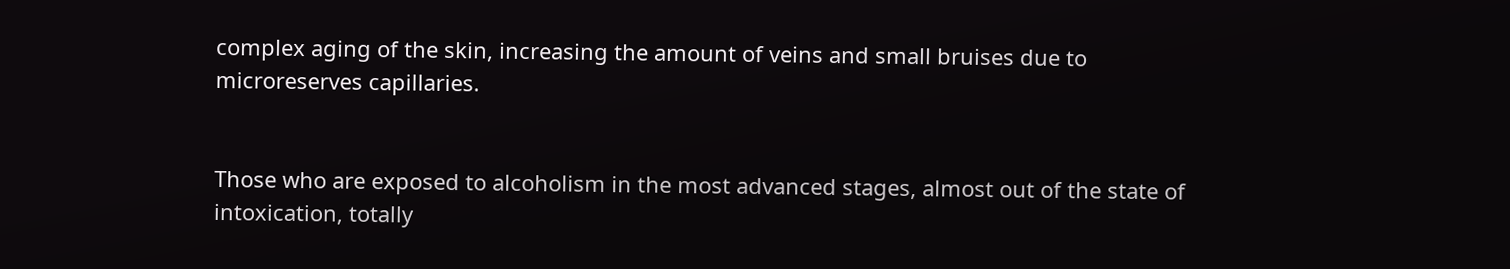complex aging of the skin, increasing the amount of veins and small bruises due to microreserves capillaries.


Those who are exposed to alcoholism in the most advanced stages, almost out of the state of intoxication, totally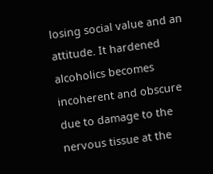losing social value and an attitude. It hardened alcoholics becomes incoherent and obscure due to damage to the nervous tissue at the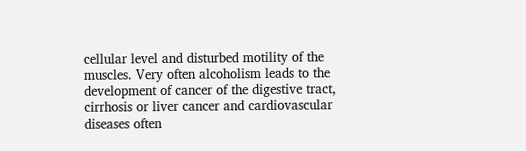cellular level and disturbed motility of the muscles. Very often alcoholism leads to the development of cancer of the digestive tract, cirrhosis or liver cancer and cardiovascular diseases often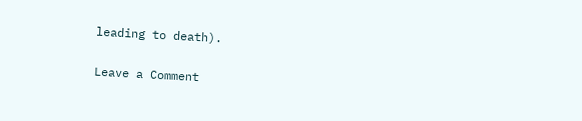leading to death).

Leave a Comment